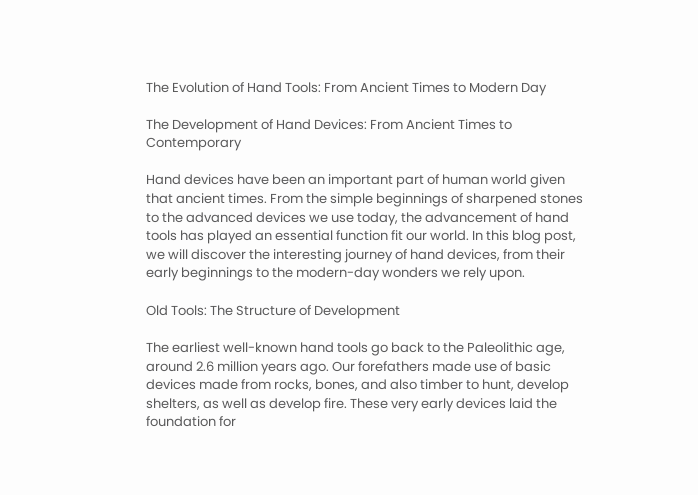The Evolution of Hand Tools: From Ancient Times to Modern Day

The Development of Hand Devices: From Ancient Times to Contemporary

Hand devices have been an important part of human world given that ancient times. From the simple beginnings of sharpened stones to the advanced devices we use today, the advancement of hand tools has played an essential function fit our world. In this blog post, we will discover the interesting journey of hand devices, from their early beginnings to the modern-day wonders we rely upon.

Old Tools: The Structure of Development

The earliest well-known hand tools go back to the Paleolithic age, around 2.6 million years ago. Our forefathers made use of basic devices made from rocks, bones, and also timber to hunt, develop shelters, as well as develop fire. These very early devices laid the foundation for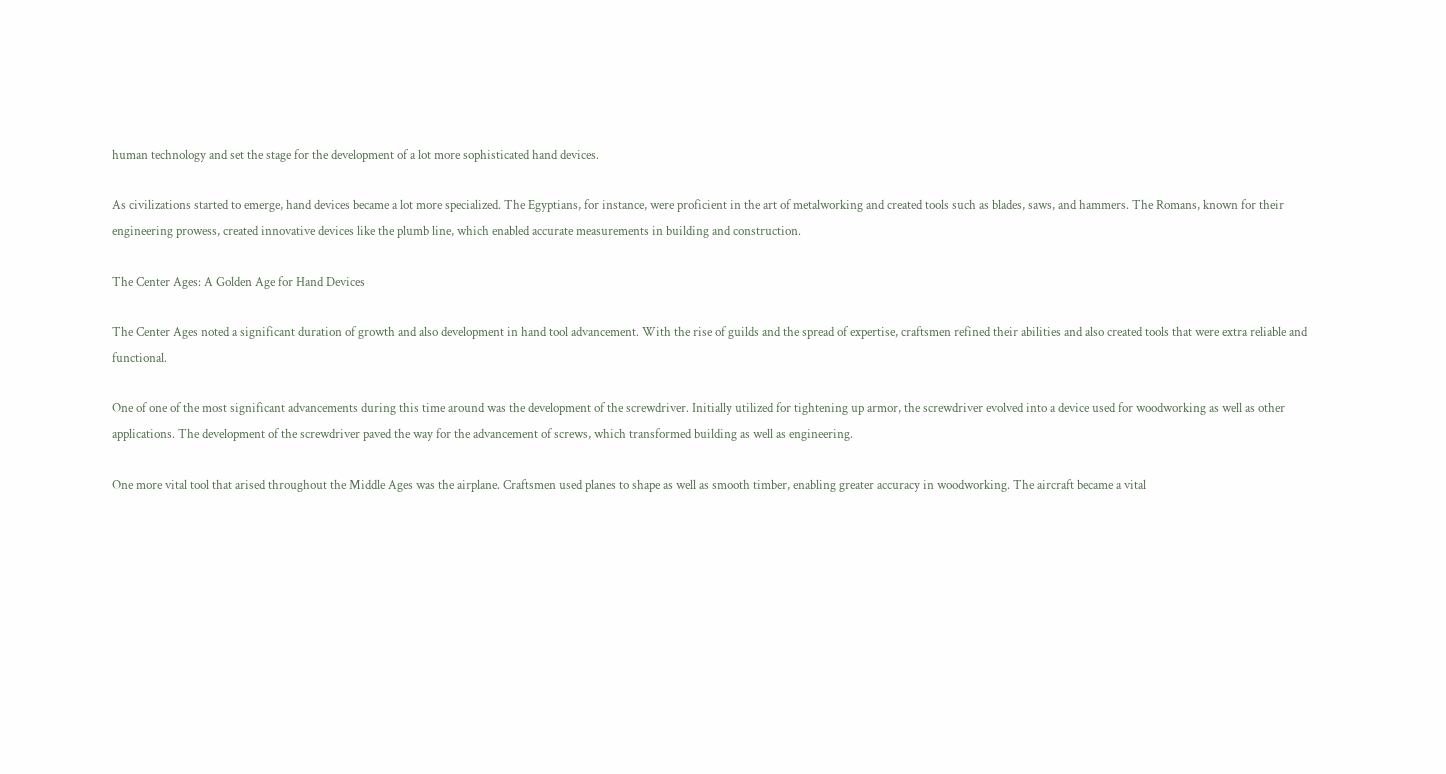human technology and set the stage for the development of a lot more sophisticated hand devices.

As civilizations started to emerge, hand devices became a lot more specialized. The Egyptians, for instance, were proficient in the art of metalworking and created tools such as blades, saws, and hammers. The Romans, known for their engineering prowess, created innovative devices like the plumb line, which enabled accurate measurements in building and construction.

The Center Ages: A Golden Age for Hand Devices

The Center Ages noted a significant duration of growth and also development in hand tool advancement. With the rise of guilds and the spread of expertise, craftsmen refined their abilities and also created tools that were extra reliable and functional.

One of one of the most significant advancements during this time around was the development of the screwdriver. Initially utilized for tightening up armor, the screwdriver evolved into a device used for woodworking as well as other applications. The development of the screwdriver paved the way for the advancement of screws, which transformed building as well as engineering.

One more vital tool that arised throughout the Middle Ages was the airplane. Craftsmen used planes to shape as well as smooth timber, enabling greater accuracy in woodworking. The aircraft became a vital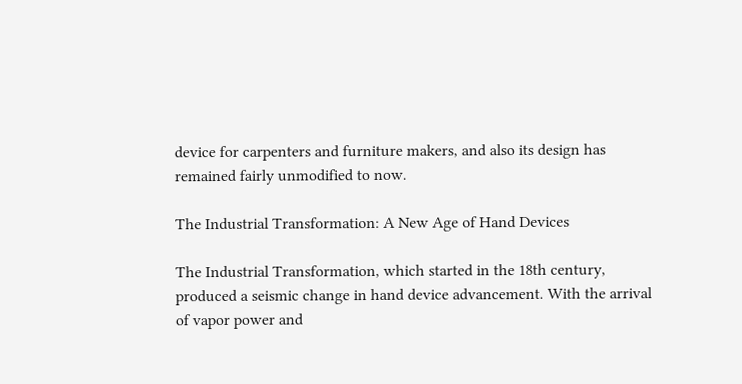device for carpenters and furniture makers, and also its design has remained fairly unmodified to now.

The Industrial Transformation: A New Age of Hand Devices

The Industrial Transformation, which started in the 18th century, produced a seismic change in hand device advancement. With the arrival of vapor power and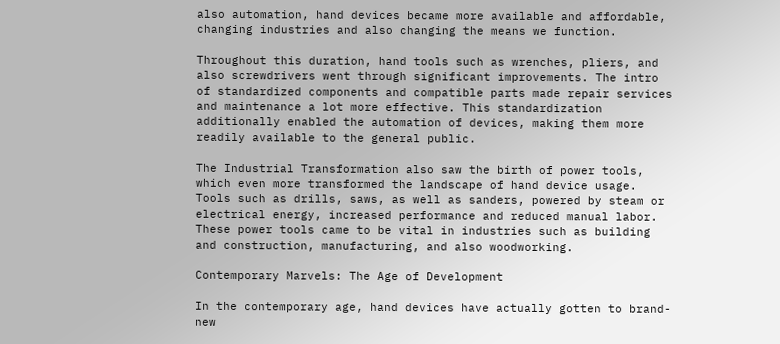also automation, hand devices became more available and affordable, changing industries and also changing the means we function.

Throughout this duration, hand tools such as wrenches, pliers, and also screwdrivers went through significant improvements. The intro of standardized components and compatible parts made repair services and maintenance a lot more effective. This standardization additionally enabled the automation of devices, making them more readily available to the general public.

The Industrial Transformation also saw the birth of power tools, which even more transformed the landscape of hand device usage. Tools such as drills, saws, as well as sanders, powered by steam or electrical energy, increased performance and reduced manual labor. These power tools came to be vital in industries such as building and construction, manufacturing, and also woodworking.

Contemporary Marvels: The Age of Development

In the contemporary age, hand devices have actually gotten to brand-new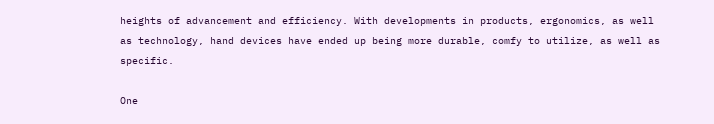heights of advancement and efficiency. With developments in products, ergonomics, as well as technology, hand devices have ended up being more durable, comfy to utilize, as well as specific.

One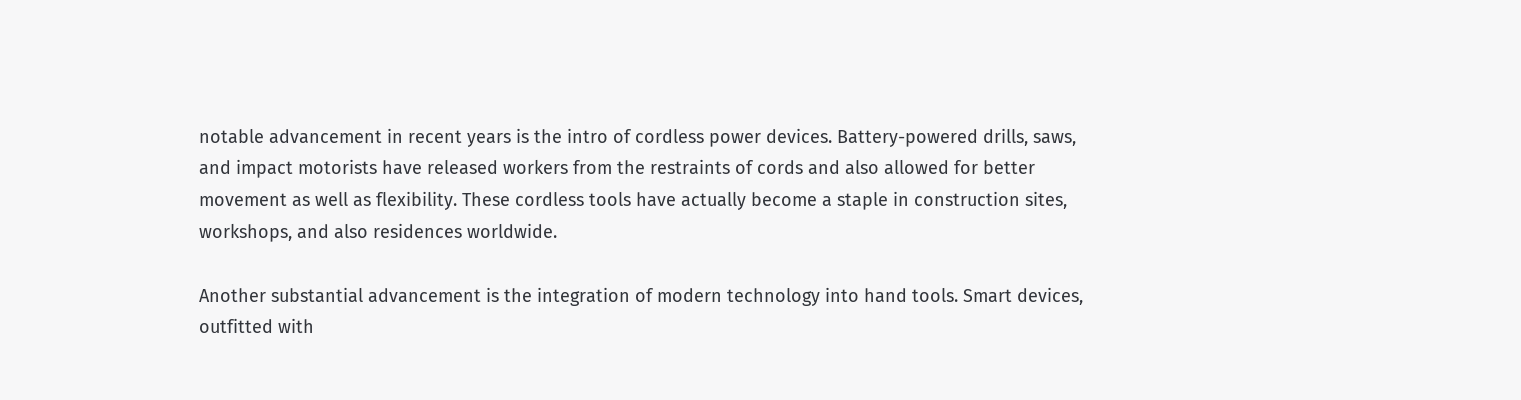notable advancement in recent years is the intro of cordless power devices. Battery-powered drills, saws, and impact motorists have released workers from the restraints of cords and also allowed for better movement as well as flexibility. These cordless tools have actually become a staple in construction sites, workshops, and also residences worldwide.

Another substantial advancement is the integration of modern technology into hand tools. Smart devices, outfitted with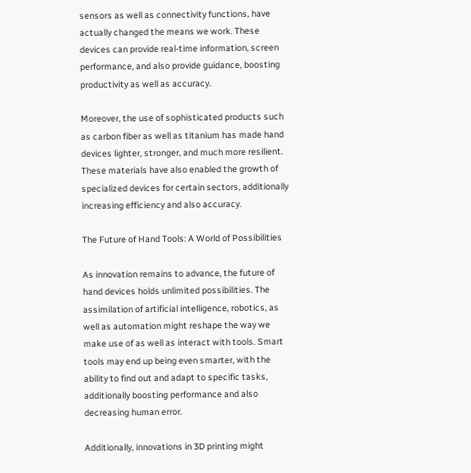sensors as well as connectivity functions, have actually changed the means we work. These devices can provide real-time information, screen performance, and also provide guidance, boosting productivity as well as accuracy.

Moreover, the use of sophisticated products such as carbon fiber as well as titanium has made hand devices lighter, stronger, and much more resilient. These materials have also enabled the growth of specialized devices for certain sectors, additionally increasing efficiency and also accuracy.

The Future of Hand Tools: A World of Possibilities

As innovation remains to advance, the future of hand devices holds unlimited possibilities. The assimilation of artificial intelligence, robotics, as well as automation might reshape the way we make use of as well as interact with tools. Smart tools may end up being even smarter, with the ability to find out and adapt to specific tasks, additionally boosting performance and also decreasing human error.

Additionally, innovations in 3D printing might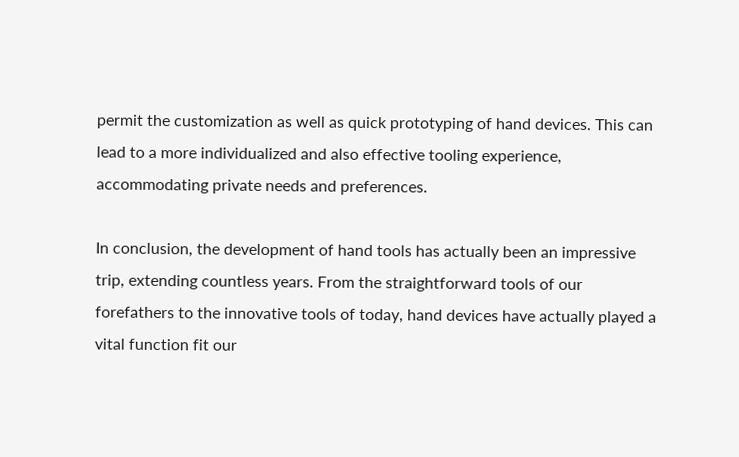permit the customization as well as quick prototyping of hand devices. This can lead to a more individualized and also effective tooling experience, accommodating private needs and preferences.

In conclusion, the development of hand tools has actually been an impressive trip, extending countless years. From the straightforward tools of our forefathers to the innovative tools of today, hand devices have actually played a vital function fit our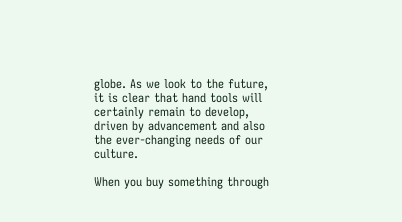globe. As we look to the future, it is clear that hand tools will certainly remain to develop, driven by advancement and also the ever-changing needs of our culture.

When you buy something through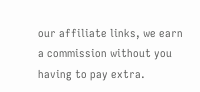our affiliate links, we earn a commission without you having to pay extra.